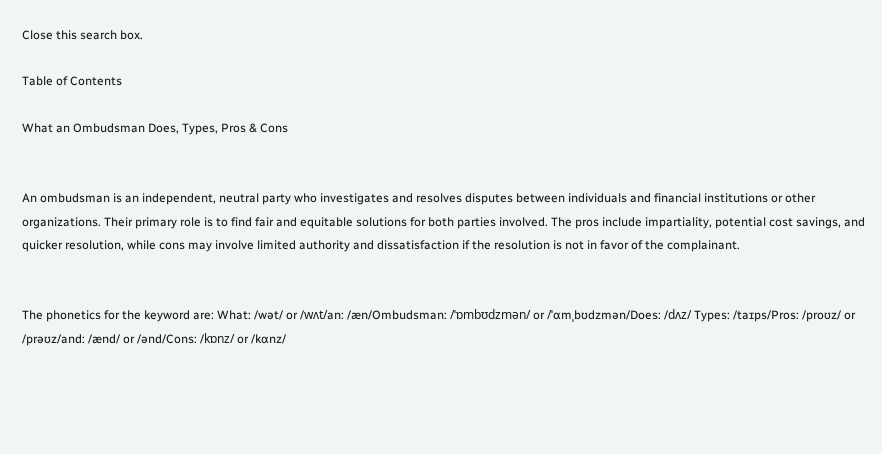Close this search box.

Table of Contents

What an Ombudsman Does, Types, Pros & Cons


An ombudsman is an independent, neutral party who investigates and resolves disputes between individuals and financial institutions or other organizations. Their primary role is to find fair and equitable solutions for both parties involved. The pros include impartiality, potential cost savings, and quicker resolution, while cons may involve limited authority and dissatisfaction if the resolution is not in favor of the complainant.


The phonetics for the keyword are: What: /wət/ or /wʌt/an: /æn/Ombudsman: /ˈɒmbʊdzmən/ or /ˈɑmˌbʊdzmən/Does: /dʌz/ Types: /taɪps/Pros: /proʊz/ or /prəʊz/and: /ænd/ or /ənd/Cons: /kɒnz/ or /kɑnz/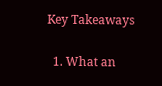Key Takeaways

  1. What an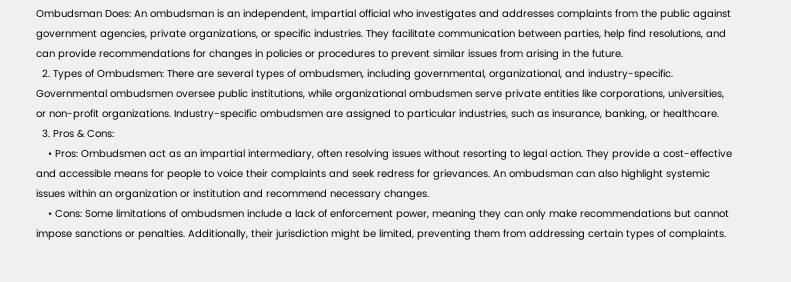Ombudsman Does: An ombudsman is an independent, impartial official who investigates and addresses complaints from the public against government agencies, private organizations, or specific industries. They facilitate communication between parties, help find resolutions, and can provide recommendations for changes in policies or procedures to prevent similar issues from arising in the future.
  2. Types of Ombudsmen: There are several types of ombudsmen, including governmental, organizational, and industry-specific. Governmental ombudsmen oversee public institutions, while organizational ombudsmen serve private entities like corporations, universities, or non-profit organizations. Industry-specific ombudsmen are assigned to particular industries, such as insurance, banking, or healthcare.
  3. Pros & Cons:
    • Pros: Ombudsmen act as an impartial intermediary, often resolving issues without resorting to legal action. They provide a cost-effective and accessible means for people to voice their complaints and seek redress for grievances. An ombudsman can also highlight systemic issues within an organization or institution and recommend necessary changes.
    • Cons: Some limitations of ombudsmen include a lack of enforcement power, meaning they can only make recommendations but cannot impose sanctions or penalties. Additionally, their jurisdiction might be limited, preventing them from addressing certain types of complaints.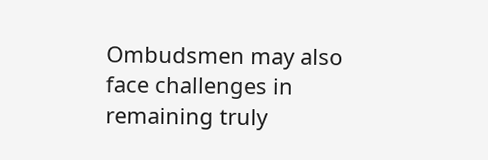Ombudsmen may also face challenges in remaining truly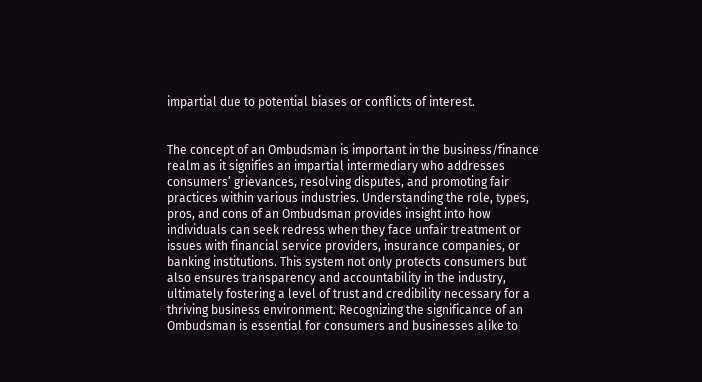impartial due to potential biases or conflicts of interest.


The concept of an Ombudsman is important in the business/finance realm as it signifies an impartial intermediary who addresses consumers’ grievances, resolving disputes, and promoting fair practices within various industries. Understanding the role, types, pros, and cons of an Ombudsman provides insight into how individuals can seek redress when they face unfair treatment or issues with financial service providers, insurance companies, or banking institutions. This system not only protects consumers but also ensures transparency and accountability in the industry, ultimately fostering a level of trust and credibility necessary for a thriving business environment. Recognizing the significance of an Ombudsman is essential for consumers and businesses alike to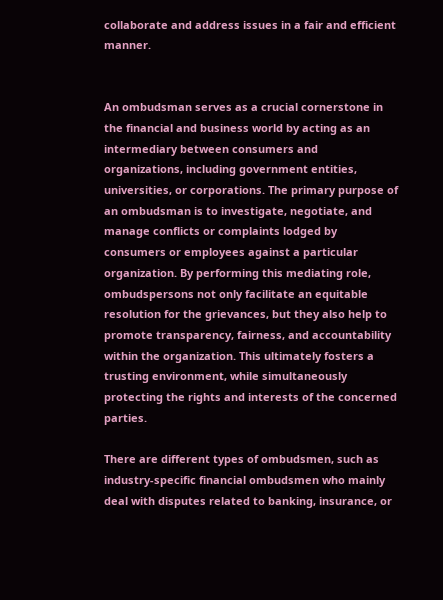collaborate and address issues in a fair and efficient manner.


An ombudsman serves as a crucial cornerstone in the financial and business world by acting as an intermediary between consumers and organizations, including government entities, universities, or corporations. The primary purpose of an ombudsman is to investigate, negotiate, and manage conflicts or complaints lodged by consumers or employees against a particular organization. By performing this mediating role, ombudspersons not only facilitate an equitable resolution for the grievances, but they also help to promote transparency, fairness, and accountability within the organization. This ultimately fosters a trusting environment, while simultaneously protecting the rights and interests of the concerned parties.

There are different types of ombudsmen, such as industry-specific financial ombudsmen who mainly deal with disputes related to banking, insurance, or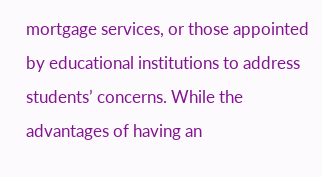mortgage services, or those appointed by educational institutions to address students’ concerns. While the advantages of having an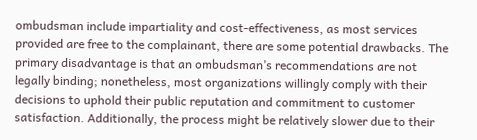ombudsman include impartiality and cost-effectiveness, as most services provided are free to the complainant, there are some potential drawbacks. The primary disadvantage is that an ombudsman’s recommendations are not legally binding; nonetheless, most organizations willingly comply with their decisions to uphold their public reputation and commitment to customer satisfaction. Additionally, the process might be relatively slower due to their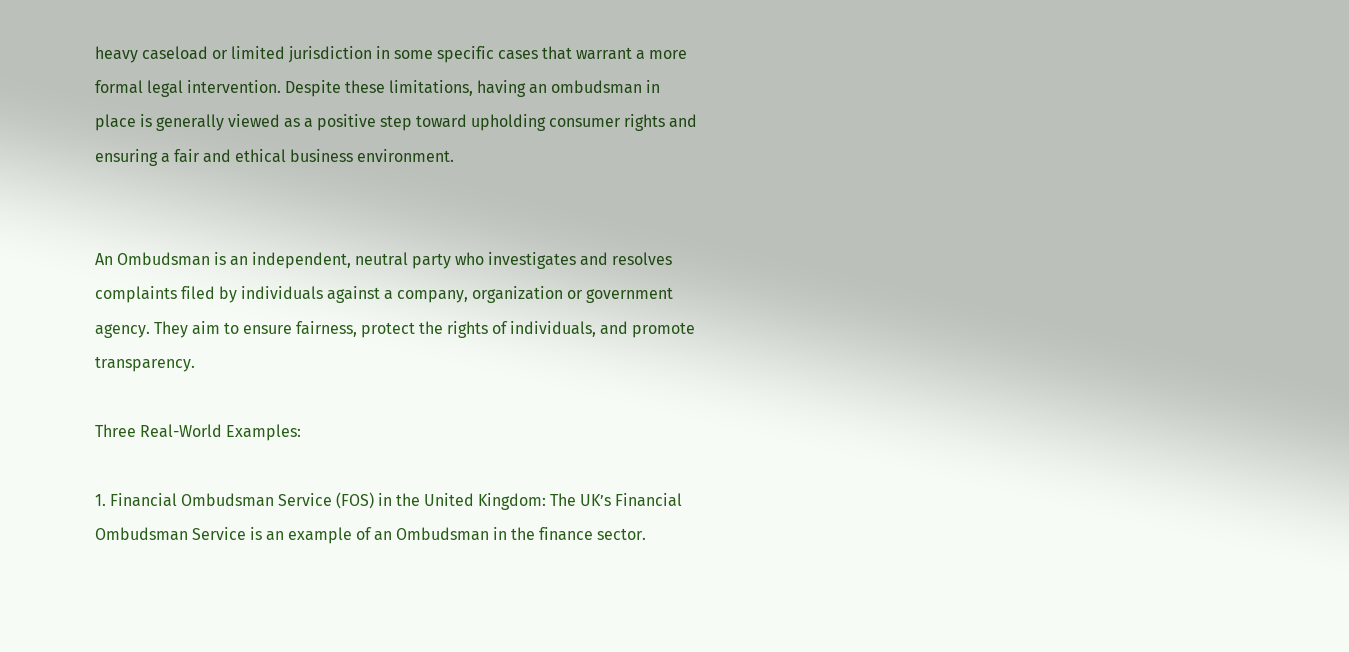heavy caseload or limited jurisdiction in some specific cases that warrant a more formal legal intervention. Despite these limitations, having an ombudsman in place is generally viewed as a positive step toward upholding consumer rights and ensuring a fair and ethical business environment.


An Ombudsman is an independent, neutral party who investigates and resolves complaints filed by individuals against a company, organization or government agency. They aim to ensure fairness, protect the rights of individuals, and promote transparency.

Three Real-World Examples:

1. Financial Ombudsman Service (FOS) in the United Kingdom: The UK’s Financial Ombudsman Service is an example of an Ombudsman in the finance sector.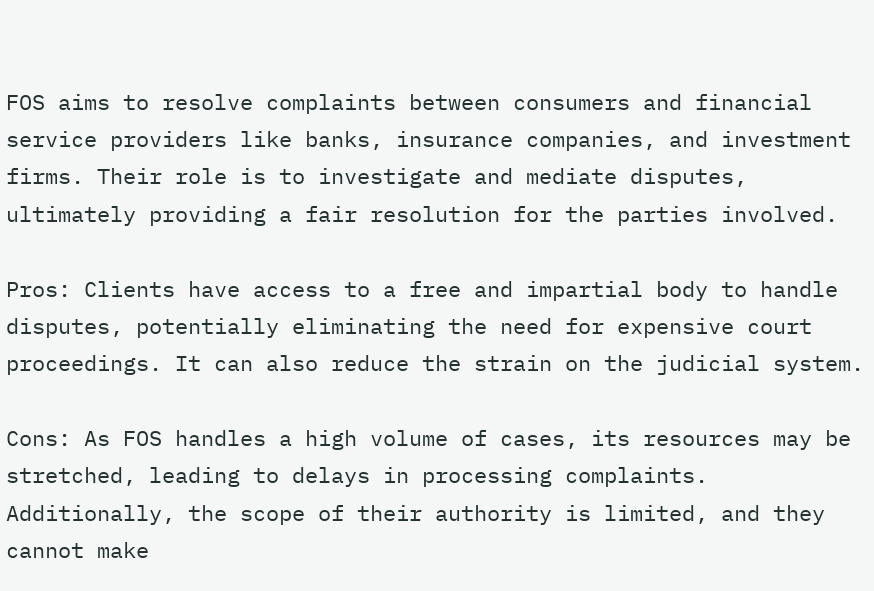FOS aims to resolve complaints between consumers and financial service providers like banks, insurance companies, and investment firms. Their role is to investigate and mediate disputes, ultimately providing a fair resolution for the parties involved.

Pros: Clients have access to a free and impartial body to handle disputes, potentially eliminating the need for expensive court proceedings. It can also reduce the strain on the judicial system.

Cons: As FOS handles a high volume of cases, its resources may be stretched, leading to delays in processing complaints. Additionally, the scope of their authority is limited, and they cannot make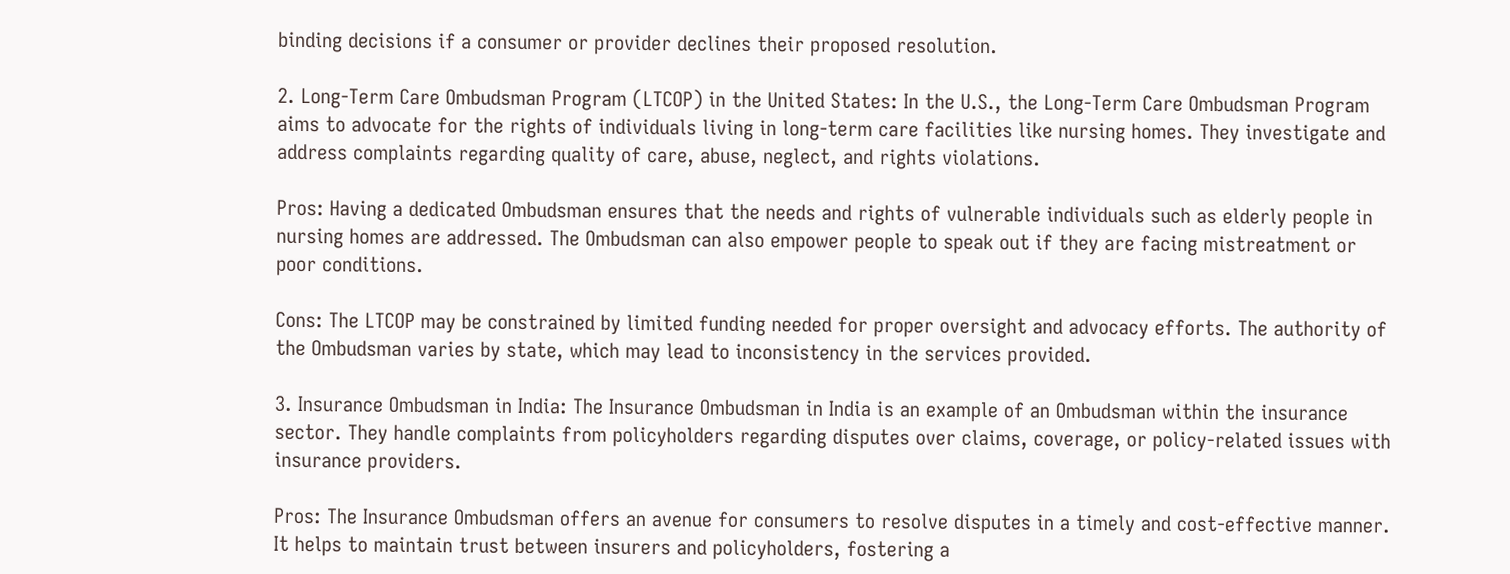binding decisions if a consumer or provider declines their proposed resolution.

2. Long-Term Care Ombudsman Program (LTCOP) in the United States: In the U.S., the Long-Term Care Ombudsman Program aims to advocate for the rights of individuals living in long-term care facilities like nursing homes. They investigate and address complaints regarding quality of care, abuse, neglect, and rights violations.

Pros: Having a dedicated Ombudsman ensures that the needs and rights of vulnerable individuals such as elderly people in nursing homes are addressed. The Ombudsman can also empower people to speak out if they are facing mistreatment or poor conditions.

Cons: The LTCOP may be constrained by limited funding needed for proper oversight and advocacy efforts. The authority of the Ombudsman varies by state, which may lead to inconsistency in the services provided.

3. Insurance Ombudsman in India: The Insurance Ombudsman in India is an example of an Ombudsman within the insurance sector. They handle complaints from policyholders regarding disputes over claims, coverage, or policy-related issues with insurance providers.

Pros: The Insurance Ombudsman offers an avenue for consumers to resolve disputes in a timely and cost-effective manner. It helps to maintain trust between insurers and policyholders, fostering a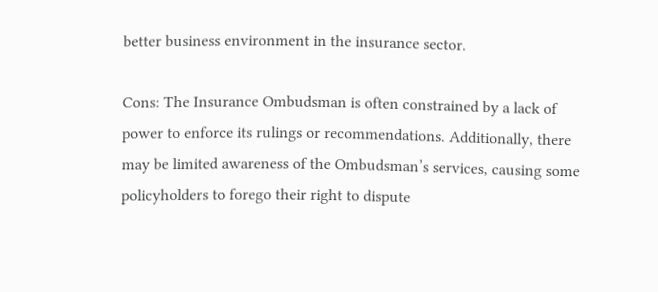better business environment in the insurance sector.

Cons: The Insurance Ombudsman is often constrained by a lack of power to enforce its rulings or recommendations. Additionally, there may be limited awareness of the Ombudsman’s services, causing some policyholders to forego their right to dispute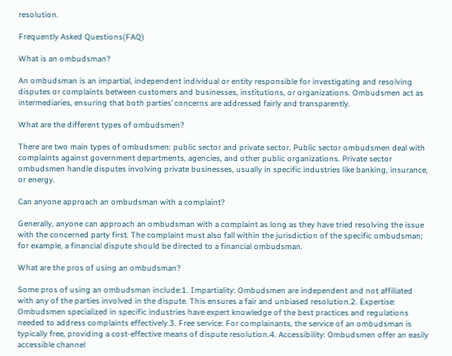resolution.

Frequently Asked Questions(FAQ)

What is an ombudsman?

An ombudsman is an impartial, independent individual or entity responsible for investigating and resolving disputes or complaints between customers and businesses, institutions, or organizations. Ombudsmen act as intermediaries, ensuring that both parties’ concerns are addressed fairly and transparently.

What are the different types of ombudsmen?

There are two main types of ombudsmen: public sector and private sector. Public sector ombudsmen deal with complaints against government departments, agencies, and other public organizations. Private sector ombudsmen handle disputes involving private businesses, usually in specific industries like banking, insurance, or energy.

Can anyone approach an ombudsman with a complaint?

Generally, anyone can approach an ombudsman with a complaint as long as they have tried resolving the issue with the concerned party first. The complaint must also fall within the jurisdiction of the specific ombudsman; for example, a financial dispute should be directed to a financial ombudsman.

What are the pros of using an ombudsman?

Some pros of using an ombudsman include:1. Impartiality: Ombudsmen are independent and not affiliated with any of the parties involved in the dispute. This ensures a fair and unbiased resolution.2. Expertise: Ombudsmen specialized in specific industries have expert knowledge of the best practices and regulations needed to address complaints effectively.3. Free service: For complainants, the service of an ombudsman is typically free, providing a cost-effective means of dispute resolution.4. Accessibility: Ombudsmen offer an easily accessible channel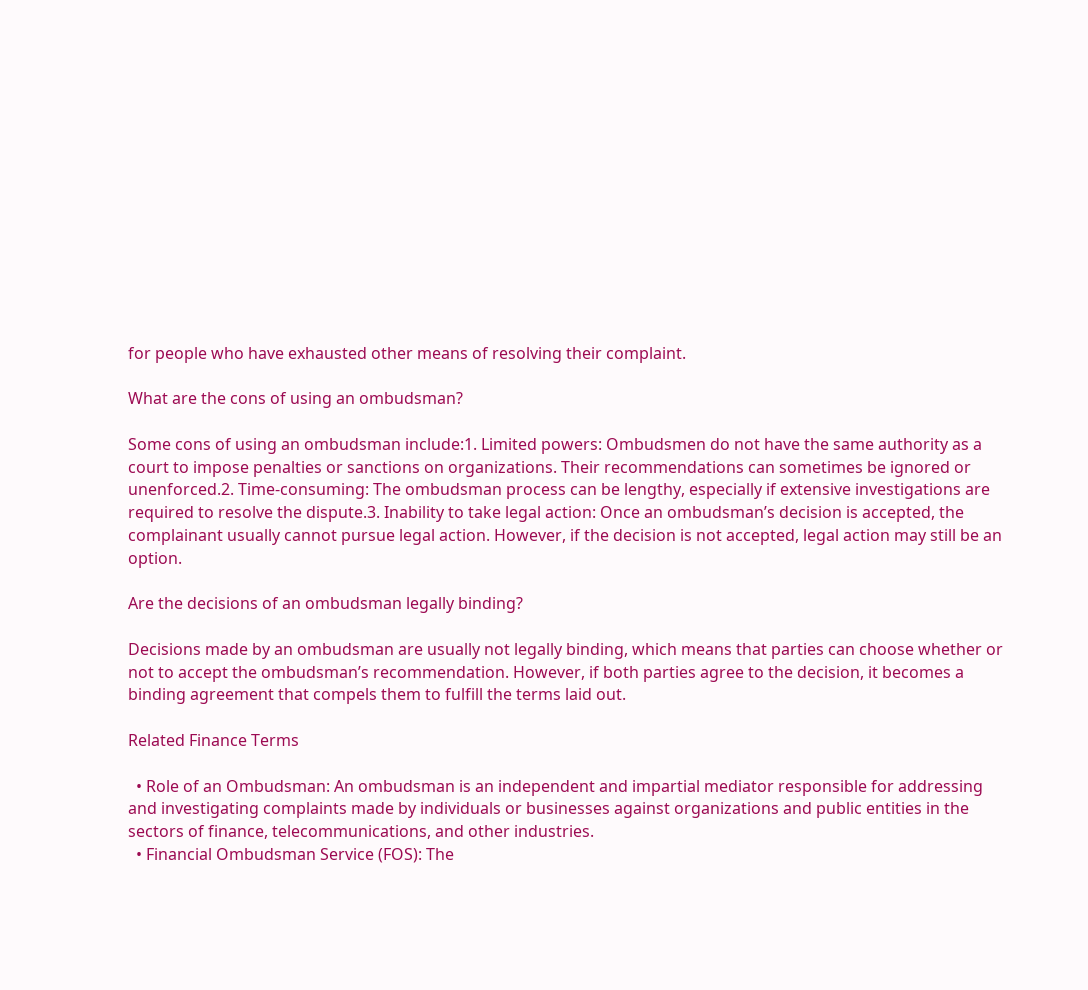for people who have exhausted other means of resolving their complaint.

What are the cons of using an ombudsman?

Some cons of using an ombudsman include:1. Limited powers: Ombudsmen do not have the same authority as a court to impose penalties or sanctions on organizations. Their recommendations can sometimes be ignored or unenforced.2. Time-consuming: The ombudsman process can be lengthy, especially if extensive investigations are required to resolve the dispute.3. Inability to take legal action: Once an ombudsman’s decision is accepted, the complainant usually cannot pursue legal action. However, if the decision is not accepted, legal action may still be an option.

Are the decisions of an ombudsman legally binding?

Decisions made by an ombudsman are usually not legally binding, which means that parties can choose whether or not to accept the ombudsman’s recommendation. However, if both parties agree to the decision, it becomes a binding agreement that compels them to fulfill the terms laid out.

Related Finance Terms

  • Role of an Ombudsman: An ombudsman is an independent and impartial mediator responsible for addressing and investigating complaints made by individuals or businesses against organizations and public entities in the sectors of finance, telecommunications, and other industries.
  • Financial Ombudsman Service (FOS): The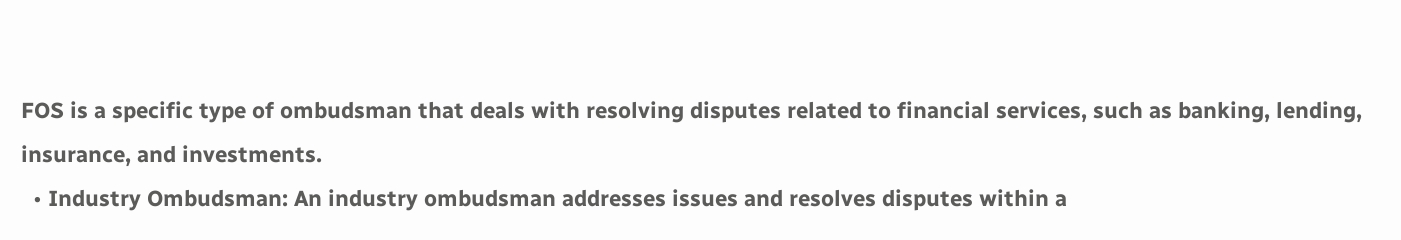FOS is a specific type of ombudsman that deals with resolving disputes related to financial services, such as banking, lending, insurance, and investments.
  • Industry Ombudsman: An industry ombudsman addresses issues and resolves disputes within a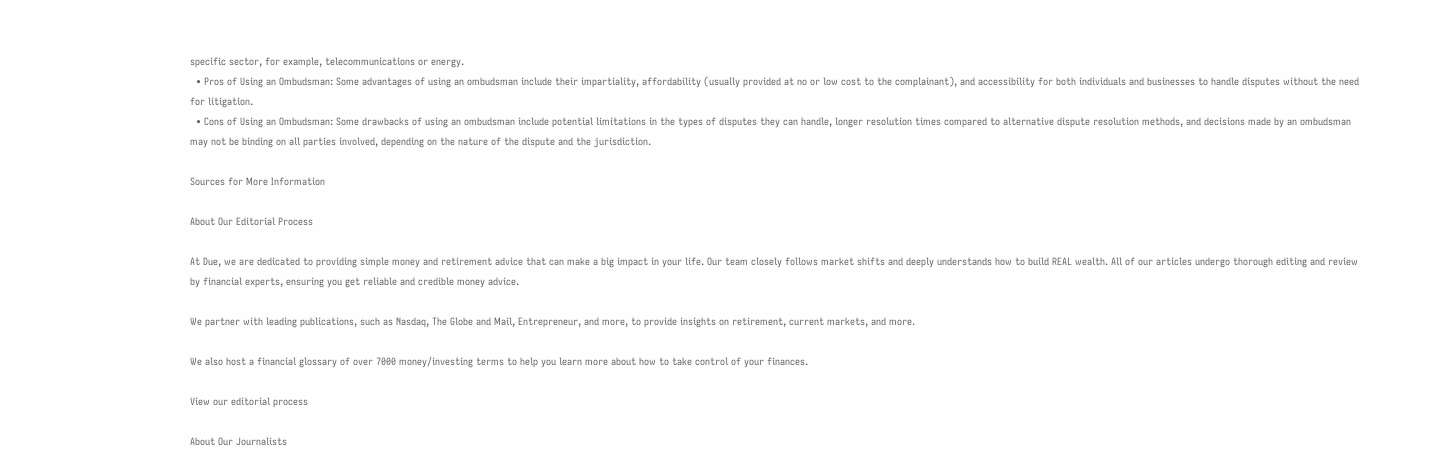specific sector, for example, telecommunications or energy.
  • Pros of Using an Ombudsman: Some advantages of using an ombudsman include their impartiality, affordability (usually provided at no or low cost to the complainant), and accessibility for both individuals and businesses to handle disputes without the need for litigation.
  • Cons of Using an Ombudsman: Some drawbacks of using an ombudsman include potential limitations in the types of disputes they can handle, longer resolution times compared to alternative dispute resolution methods, and decisions made by an ombudsman may not be binding on all parties involved, depending on the nature of the dispute and the jurisdiction.

Sources for More Information

About Our Editorial Process

At Due, we are dedicated to providing simple money and retirement advice that can make a big impact in your life. Our team closely follows market shifts and deeply understands how to build REAL wealth. All of our articles undergo thorough editing and review by financial experts, ensuring you get reliable and credible money advice.

We partner with leading publications, such as Nasdaq, The Globe and Mail, Entrepreneur, and more, to provide insights on retirement, current markets, and more.

We also host a financial glossary of over 7000 money/investing terms to help you learn more about how to take control of your finances.

View our editorial process

About Our Journalists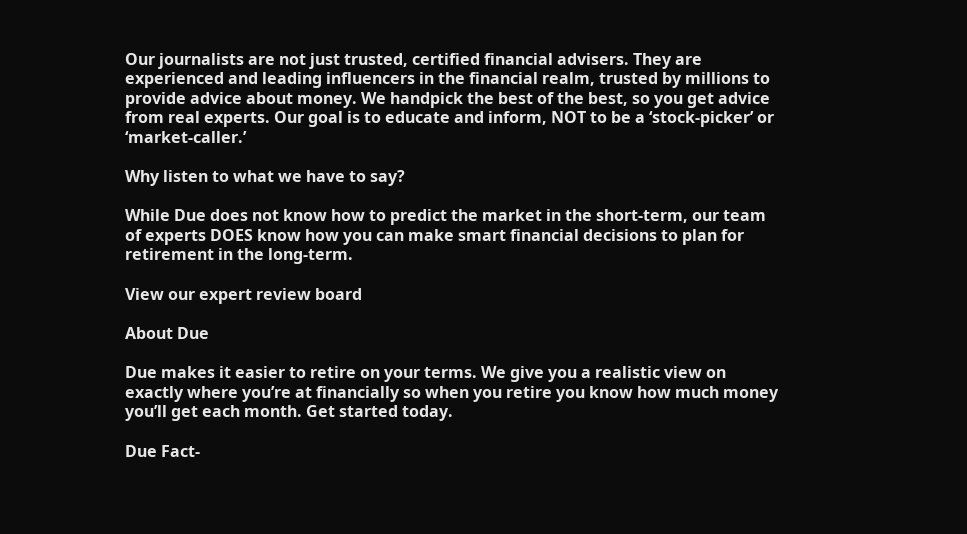Our journalists are not just trusted, certified financial advisers. They are experienced and leading influencers in the financial realm, trusted by millions to provide advice about money. We handpick the best of the best, so you get advice from real experts. Our goal is to educate and inform, NOT to be a ‘stock-picker’ or ‘market-caller.’

Why listen to what we have to say?

While Due does not know how to predict the market in the short-term, our team of experts DOES know how you can make smart financial decisions to plan for retirement in the long-term.

View our expert review board

About Due

Due makes it easier to retire on your terms. We give you a realistic view on exactly where you’re at financially so when you retire you know how much money you’ll get each month. Get started today.

Due Fact-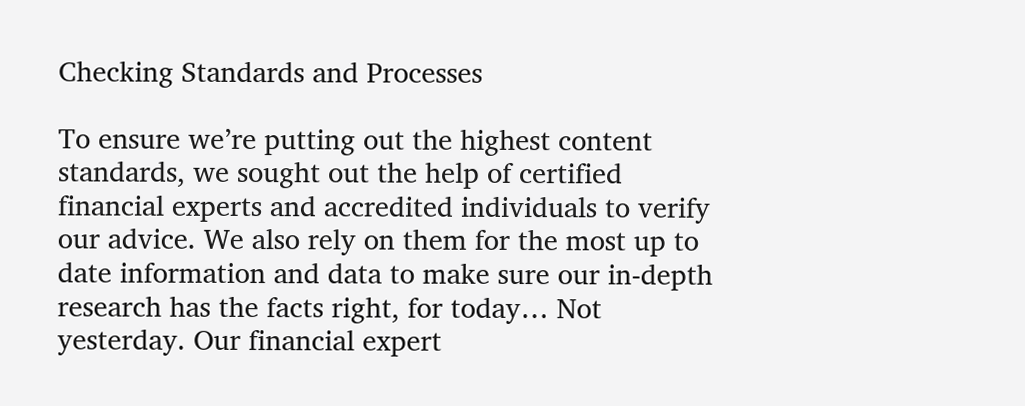Checking Standards and Processes

To ensure we’re putting out the highest content standards, we sought out the help of certified financial experts and accredited individuals to verify our advice. We also rely on them for the most up to date information and data to make sure our in-depth research has the facts right, for today… Not yesterday. Our financial expert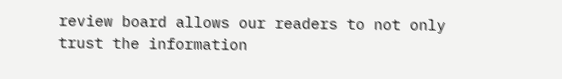review board allows our readers to not only trust the information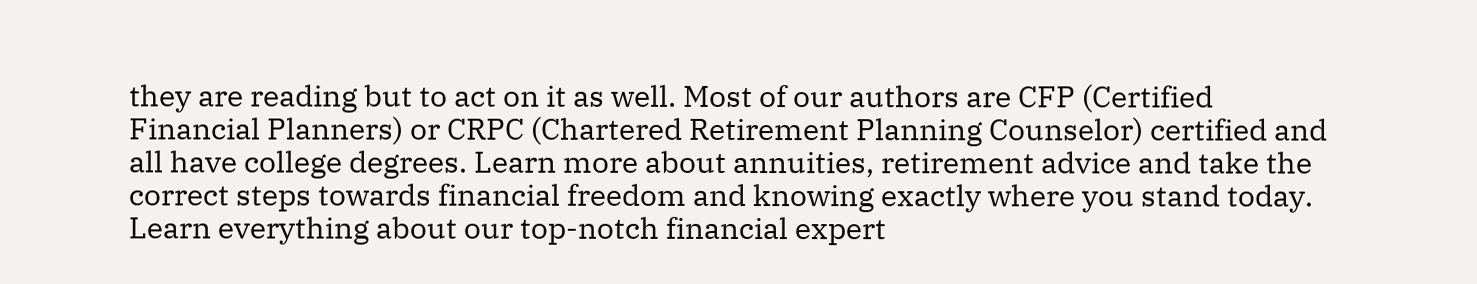they are reading but to act on it as well. Most of our authors are CFP (Certified Financial Planners) or CRPC (Chartered Retirement Planning Counselor) certified and all have college degrees. Learn more about annuities, retirement advice and take the correct steps towards financial freedom and knowing exactly where you stand today. Learn everything about our top-notch financial expert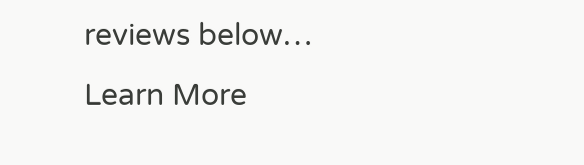reviews below… Learn More